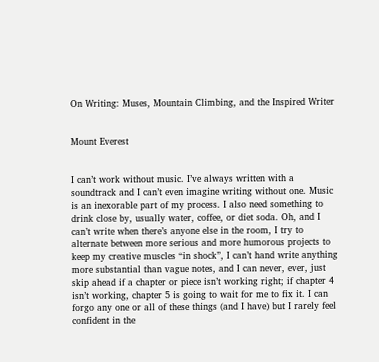On Writing: Muses, Mountain Climbing, and the Inspired Writer


Mount Everest


I can’t work without music. I’ve always written with a soundtrack and I can’t even imagine writing without one. Music is an inexorable part of my process. I also need something to drink close by, usually water, coffee, or diet soda. Oh, and I can’t write when there’s anyone else in the room, I try to alternate between more serious and more humorous projects to keep my creative muscles “in shock”, I can’t hand write anything more substantial than vague notes, and I can never, ever, just skip ahead if a chapter or piece isn’t working right; if chapter 4 isn’t working, chapter 5 is going to wait for me to fix it. I can forgo any one or all of these things (and I have) but I rarely feel confident in the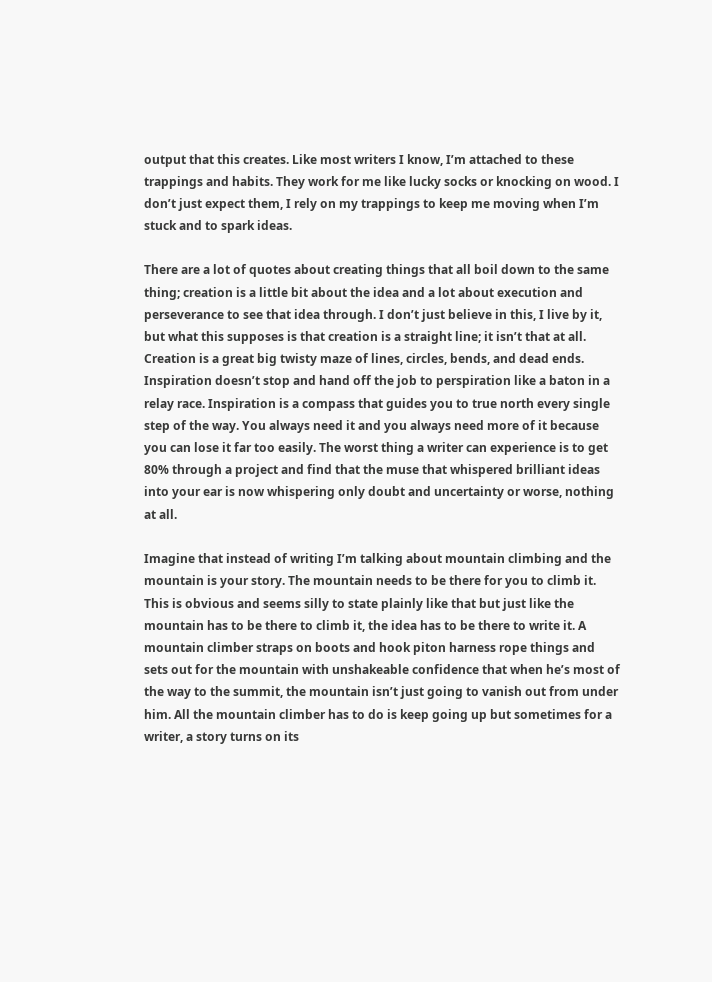output that this creates. Like most writers I know, I’m attached to these trappings and habits. They work for me like lucky socks or knocking on wood. I don’t just expect them, I rely on my trappings to keep me moving when I’m stuck and to spark ideas.

There are a lot of quotes about creating things that all boil down to the same thing; creation is a little bit about the idea and a lot about execution and perseverance to see that idea through. I don’t just believe in this, I live by it, but what this supposes is that creation is a straight line; it isn’t that at all. Creation is a great big twisty maze of lines, circles, bends, and dead ends. Inspiration doesn’t stop and hand off the job to perspiration like a baton in a relay race. Inspiration is a compass that guides you to true north every single step of the way. You always need it and you always need more of it because you can lose it far too easily. The worst thing a writer can experience is to get 80% through a project and find that the muse that whispered brilliant ideas into your ear is now whispering only doubt and uncertainty or worse, nothing at all.

Imagine that instead of writing I’m talking about mountain climbing and the mountain is your story. The mountain needs to be there for you to climb it. This is obvious and seems silly to state plainly like that but just like the mountain has to be there to climb it, the idea has to be there to write it. A mountain climber straps on boots and hook piton harness rope things and sets out for the mountain with unshakeable confidence that when he’s most of the way to the summit, the mountain isn’t just going to vanish out from under him. All the mountain climber has to do is keep going up but sometimes for a writer, a story turns on its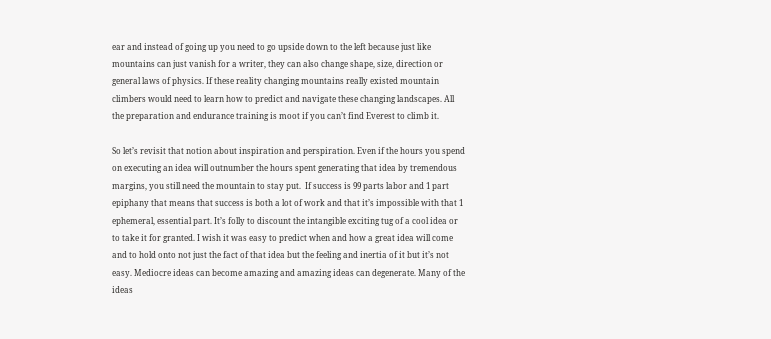ear and instead of going up you need to go upside down to the left because just like mountains can just vanish for a writer, they can also change shape, size, direction or general laws of physics. If these reality changing mountains really existed mountain climbers would need to learn how to predict and navigate these changing landscapes. All the preparation and endurance training is moot if you can’t find Everest to climb it.

So let’s revisit that notion about inspiration and perspiration. Even if the hours you spend on executing an idea will outnumber the hours spent generating that idea by tremendous margins, you still need the mountain to stay put.  If success is 99 parts labor and 1 part epiphany that means that success is both a lot of work and that it’s impossible with that 1 ephemeral, essential part. It’s folly to discount the intangible exciting tug of a cool idea or to take it for granted. I wish it was easy to predict when and how a great idea will come and to hold onto not just the fact of that idea but the feeling and inertia of it but it’s not easy. Mediocre ideas can become amazing and amazing ideas can degenerate. Many of the ideas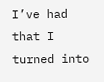I’ve had that I turned into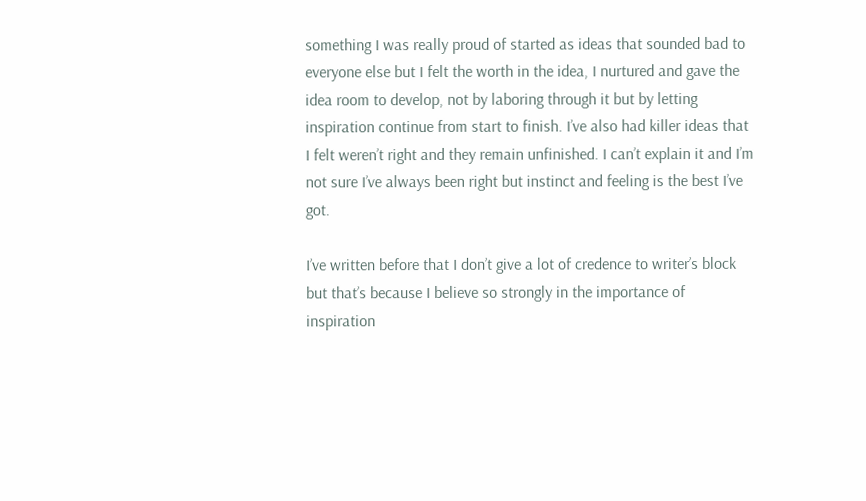something I was really proud of started as ideas that sounded bad to everyone else but I felt the worth in the idea, I nurtured and gave the idea room to develop, not by laboring through it but by letting inspiration continue from start to finish. I’ve also had killer ideas that I felt weren’t right and they remain unfinished. I can’t explain it and I’m not sure I’ve always been right but instinct and feeling is the best I’ve got.

I’ve written before that I don’t give a lot of credence to writer’s block but that’s because I believe so strongly in the importance of inspiration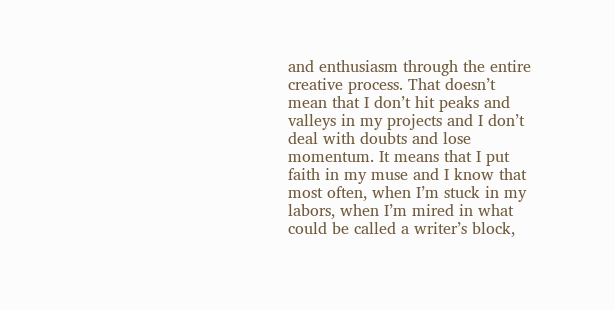and enthusiasm through the entire creative process. That doesn’t mean that I don’t hit peaks and valleys in my projects and I don’t deal with doubts and lose momentum. It means that I put faith in my muse and I know that most often, when I’m stuck in my labors, when I’m mired in what could be called a writer’s block,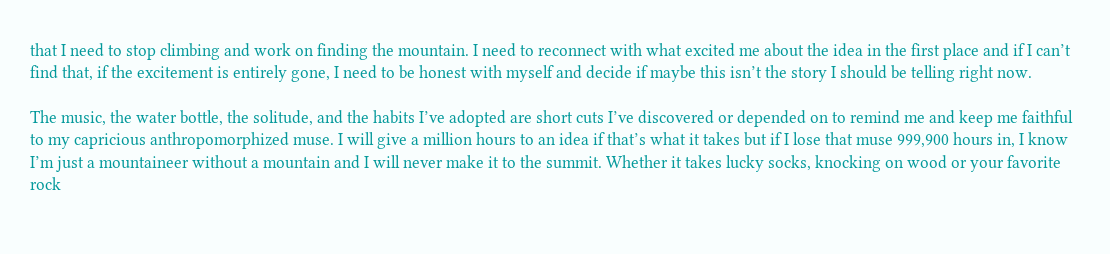that I need to stop climbing and work on finding the mountain. I need to reconnect with what excited me about the idea in the first place and if I can’t find that, if the excitement is entirely gone, I need to be honest with myself and decide if maybe this isn’t the story I should be telling right now.

The music, the water bottle, the solitude, and the habits I’ve adopted are short cuts I’ve discovered or depended on to remind me and keep me faithful to my capricious anthropomorphized muse. I will give a million hours to an idea if that’s what it takes but if I lose that muse 999,900 hours in, I know I’m just a mountaineer without a mountain and I will never make it to the summit. Whether it takes lucky socks, knocking on wood or your favorite rock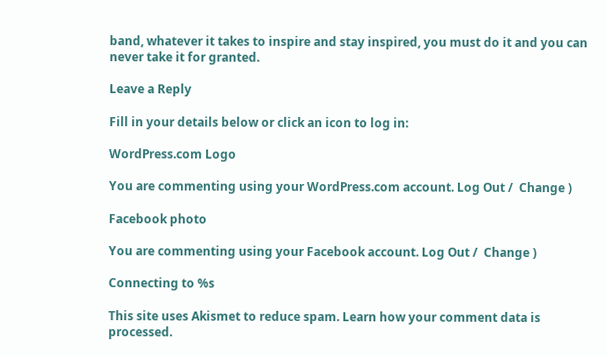band, whatever it takes to inspire and stay inspired, you must do it and you can never take it for granted.

Leave a Reply

Fill in your details below or click an icon to log in:

WordPress.com Logo

You are commenting using your WordPress.com account. Log Out /  Change )

Facebook photo

You are commenting using your Facebook account. Log Out /  Change )

Connecting to %s

This site uses Akismet to reduce spam. Learn how your comment data is processed.